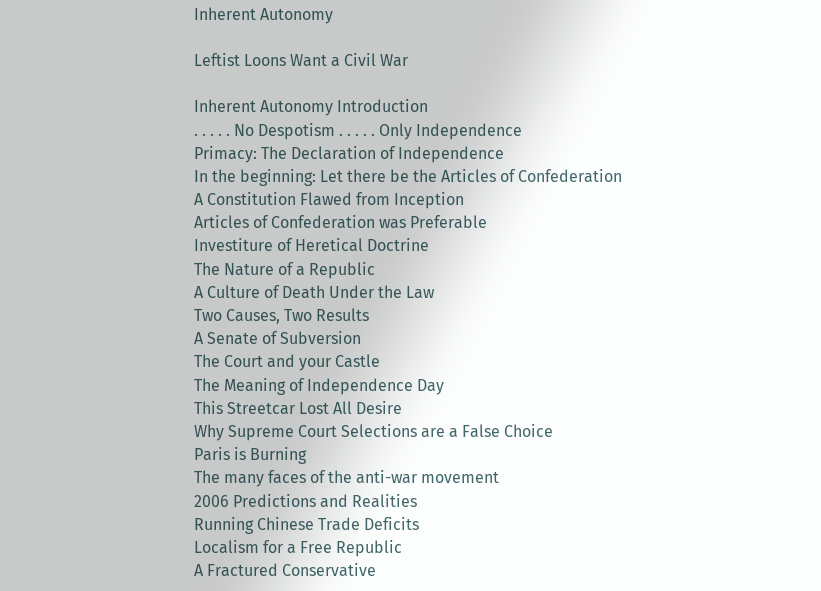Inherent Autonomy

Leftist Loons Want a Civil War

Inherent Autonomy Introduction
. . . . . No Despotism . . . . . Only Independence
Primacy: The Declaration of Independence
In the beginning: Let there be the Articles of Confederation
A Constitution Flawed from Inception
Articles of Confederation was Preferable
Investiture of Heretical Doctrine
The Nature of a Republic
A Culture of Death Under the Law
Two Causes, Two Results
A Senate of Subversion
The Court and your Castle
The Meaning of Independence Day
This Streetcar Lost All Desire
Why Supreme Court Selections are a False Choice
Paris is Burning
The many faces of the anti-war movement
2006 Predictions and Realities
Running Chinese Trade Deficits
Localism for a Free Republic
A Fractured Conservative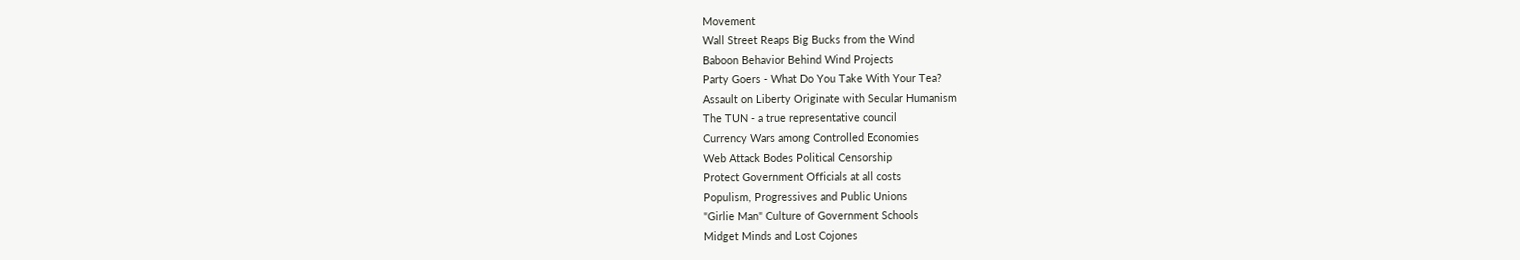Movement
Wall Street Reaps Big Bucks from the Wind
Baboon Behavior Behind Wind Projects
Party Goers - What Do You Take With Your Tea?
Assault on Liberty Originate with Secular Humanism
The TUN - a true representative council
Currency Wars among Controlled Economies
Web Attack Bodes Political Censorship
Protect Government Officials at all costs
Populism, Progressives and Public Unions
"Girlie Man" Culture of Government Schools
Midget Minds and Lost Cojones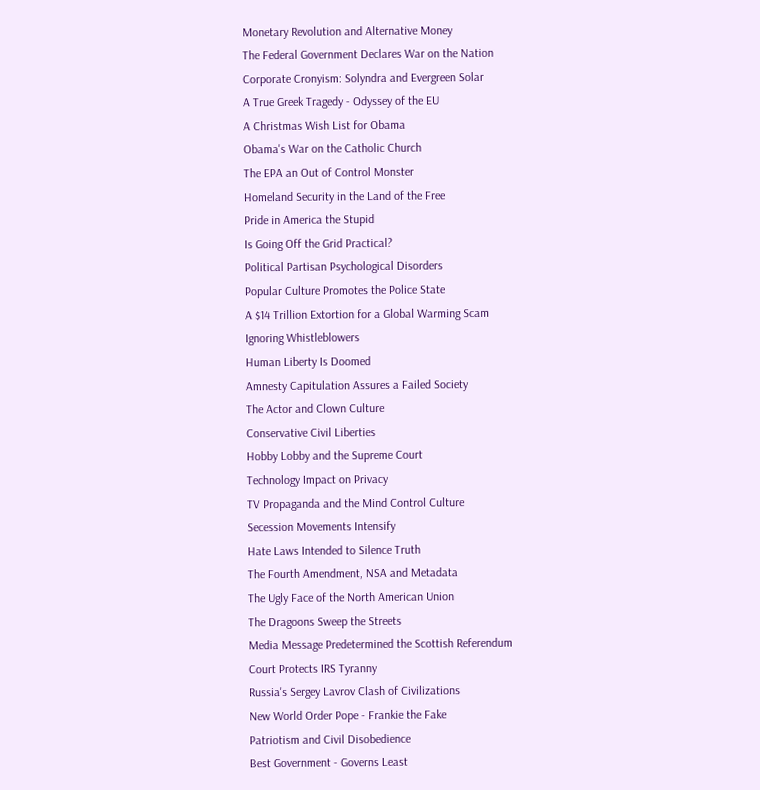Monetary Revolution and Alternative Money
The Federal Government Declares War on the Nation
Corporate Cronyism: Solyndra and Evergreen Solar
A True Greek Tragedy - Odyssey of the EU
A Christmas Wish List for Obama
Obama's War on the Catholic Church
The EPA an Out of Control Monster
Homeland Security in the Land of the Free
Pride in America the Stupid
Is Going Off the Grid Practical?
Political Partisan Psychological Disorders
Popular Culture Promotes the Police State
A $14 Trillion Extortion for a Global Warming Scam
Ignoring Whistleblowers
Human Liberty Is Doomed
Amnesty Capitulation Assures a Failed Society
The Actor and Clown Culture
Conservative Civil Liberties
Hobby Lobby and the Supreme Court
Technology Impact on Privacy
TV Propaganda and the Mind Control Culture
Secession Movements Intensify
Hate Laws Intended to Silence Truth
The Fourth Amendment, NSA and Metadata
The Ugly Face of the North American Union
The Dragoons Sweep the Streets
Media Message Predetermined the Scottish Referendum
Court Protects IRS Tyranny
Russia's Sergey Lavrov Clash of Civilizations
New World Order Pope - Frankie the Fake
Patriotism and Civil Disobedience
Best Government - Governs Least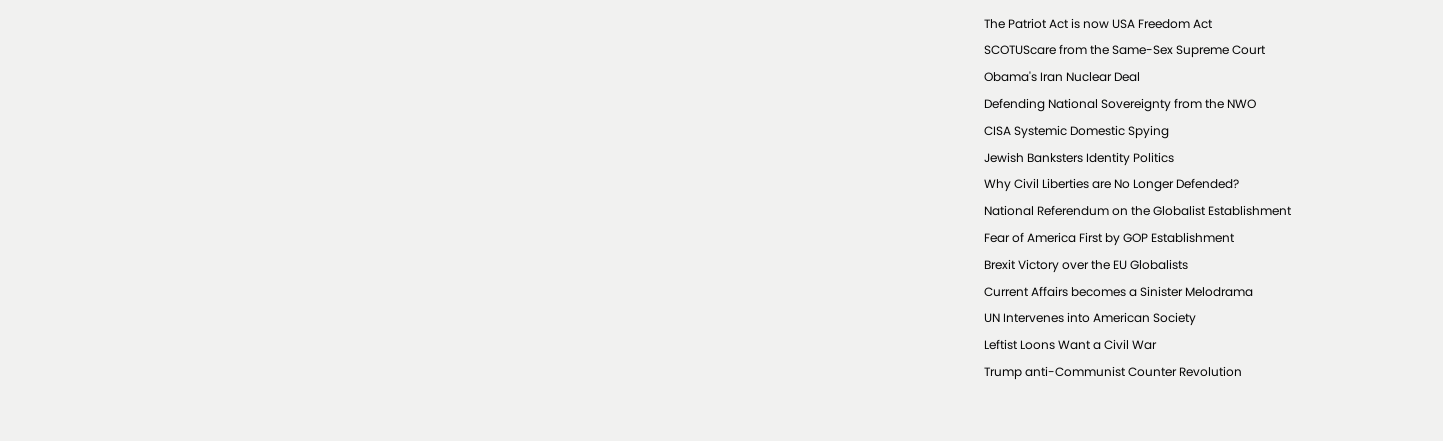The Patriot Act is now USA Freedom Act
SCOTUScare from the Same-Sex Supreme Court
Obama's Iran Nuclear Deal
Defending National Sovereignty from the NWO
CISA Systemic Domestic Spying
Jewish Banksters Identity Politics
Why Civil Liberties are No Longer Defended?
National Referendum on the Globalist Establishment
Fear of America First by GOP Establishment
Brexit Victory over the EU Globalists
Current Affairs becomes a Sinister Melodrama
UN Intervenes into American Society
Leftist Loons Want a Civil War
Trump anti-Communist Counter Revolution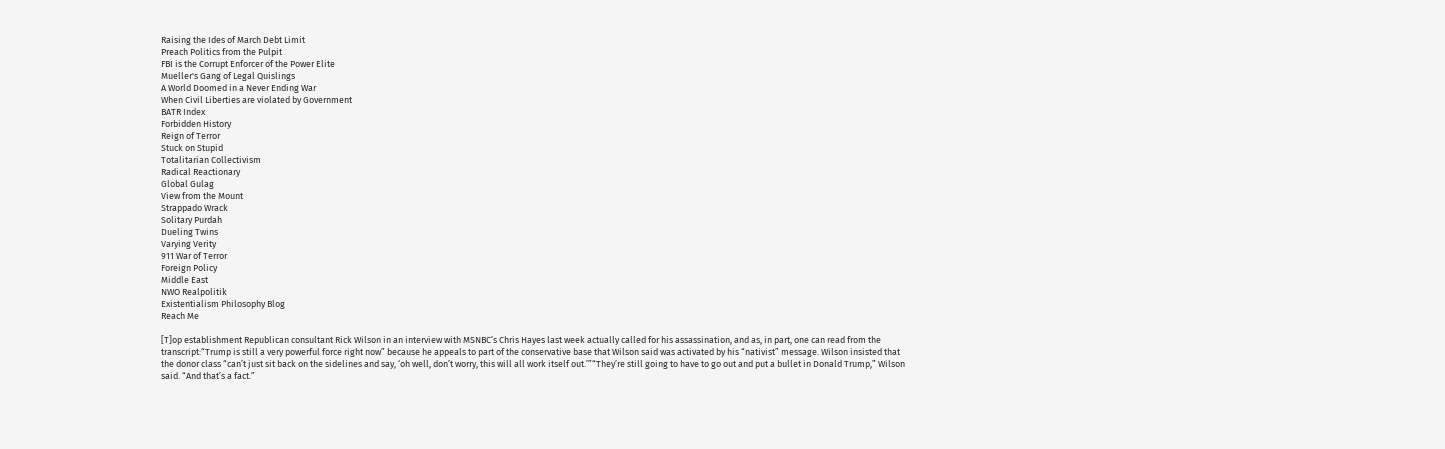Raising the Ides of March Debt Limit
Preach Politics from the Pulpit
FBI is the Corrupt Enforcer of the Power Elite
Mueller's Gang of Legal Quislings
A World Doomed in a Never Ending War
When Civil Liberties are violated by Government
BATR Index
Forbidden History
Reign of Terror
Stuck on Stupid
Totalitarian Collectivism
Radical Reactionary
Global Gulag
View from the Mount
Strappado Wrack
Solitary Purdah
Dueling Twins
Varying Verity
911 War of Terror
Foreign Policy
Middle East
NWO Realpolitik
Existentialism Philosophy Blog
Reach Me

[T]op establishment Republican consultant Rick Wilson in an interview with MSNBC’s Chris Hayes last week actually called for his assassination, and as, in part, one can read from the transcript:“Trump is still a very powerful force right now” because he appeals to part of the conservative base that Wilson said was activated by his “nativist” message. Wilson insisted that the donor class “can’t just sit back on the sidelines and say, ‘oh well, don’t worry, this will all work itself out.’”“They’re still going to have to go out and put a bullet in Donald Trump,” Wilson said. “And that’s a fact.”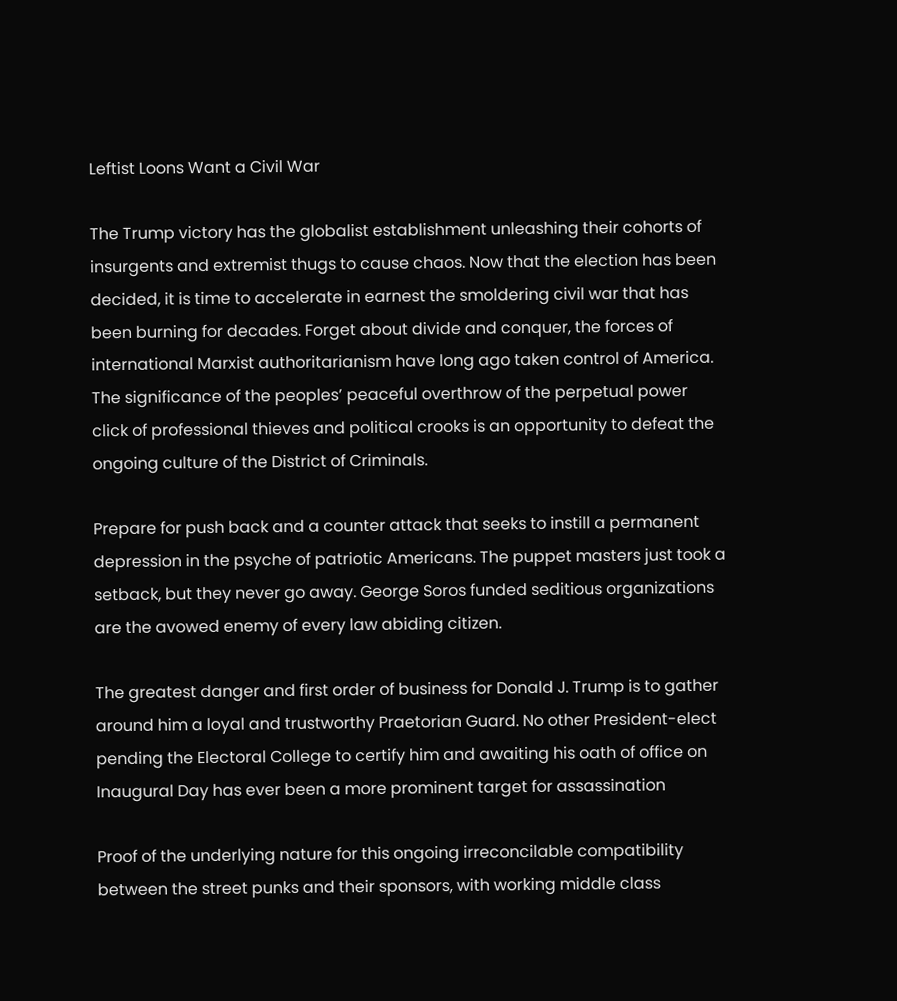Leftist Loons Want a Civil War

The Trump victory has the globalist establishment unleashing their cohorts of insurgents and extremist thugs to cause chaos. Now that the election has been decided, it is time to accelerate in earnest the smoldering civil war that has been burning for decades. Forget about divide and conquer, the forces of international Marxist authoritarianism have long ago taken control of America. The significance of the peoples’ peaceful overthrow of the perpetual power click of professional thieves and political crooks is an opportunity to defeat the ongoing culture of the District of Criminals.

Prepare for push back and a counter attack that seeks to instill a permanent depression in the psyche of patriotic Americans. The puppet masters just took a setback, but they never go away. George Soros funded seditious organizations are the avowed enemy of every law abiding citizen.

The greatest danger and first order of business for Donald J. Trump is to gather around him a loyal and trustworthy Praetorian Guard. No other President-elect pending the Electoral College to certify him and awaiting his oath of office on Inaugural Day has ever been a more prominent target for assassination

Proof of the underlying nature for this ongoing irreconcilable compatibility between the street punks and their sponsors, with working middle class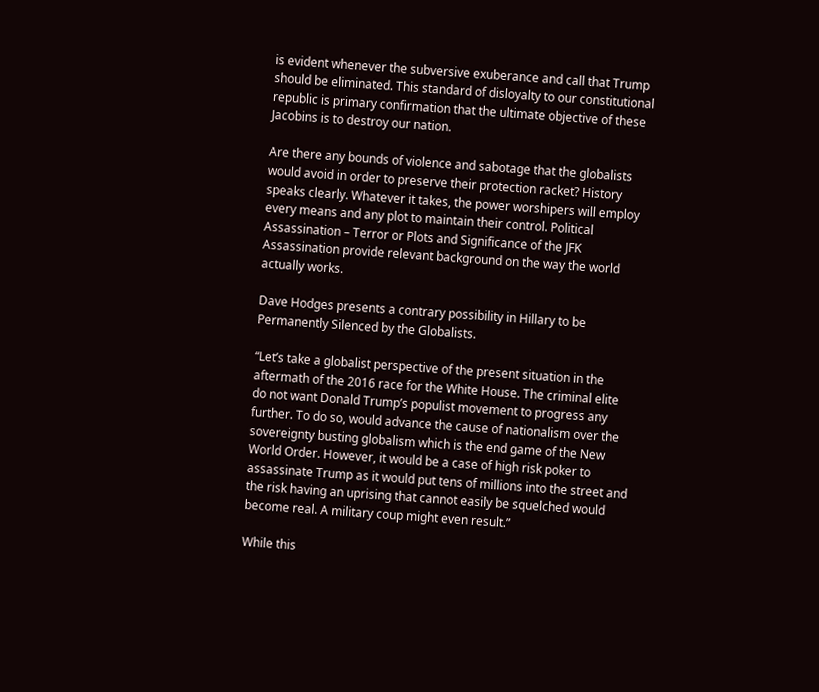is evident whenever the subversive exuberance and call that Trump should be eliminated. This standard of disloyalty to our constitutional republic is primary confirmation that the ultimate objective of these Jacobins is to destroy our nation.

Are there any bounds of violence and sabotage that the globalists would avoid in order to preserve their protection racket? History speaks clearly. Whatever it takes, the power worshipers will employ every means and any plot to maintain their control. Political Assassination – Terror or Plots and Significance of the JFK Assassination provide relevant background on the way the world actually works.

Dave Hodges presents a contrary possibility in Hillary to be Permanently Silenced by the Globalists.

“Let’s take a globalist perspective of the present situation in the aftermath of the 2016 race for the White House. The criminal elite do not want Donald Trump’s populist movement to progress any further. To do so, would advance the cause of nationalism over the sovereignty busting globalism which is the end game of the New World Order. However, it would be a case of high risk poker to assassinate Trump as it would put tens of millions into the street and the risk having an uprising that cannot easily be squelched would become real. A military coup might even result.”

While this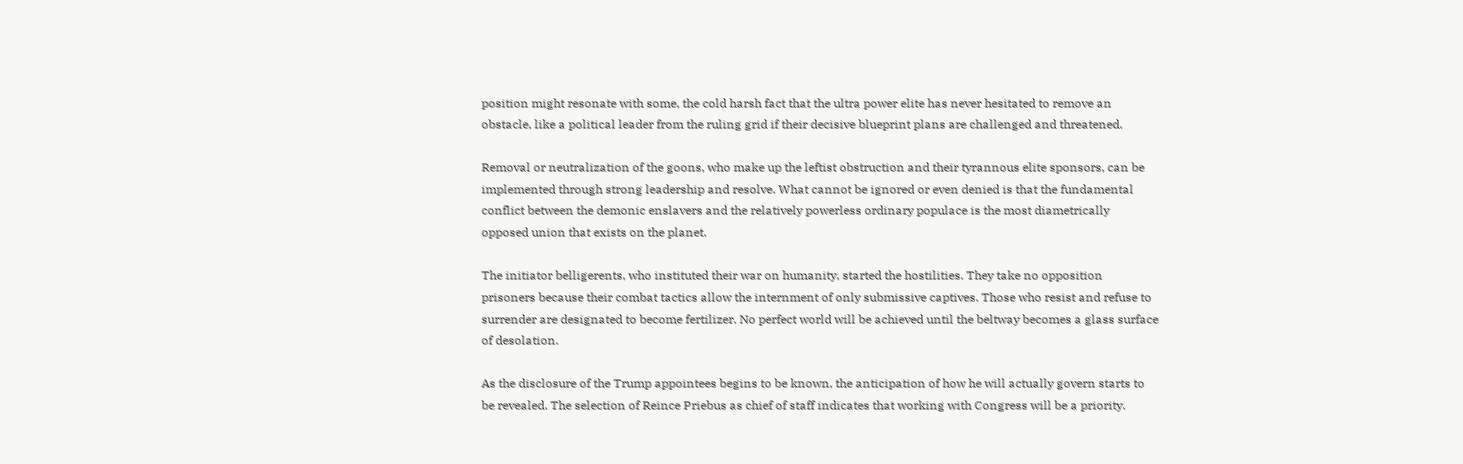position might resonate with some, the cold harsh fact that the ultra power elite has never hesitated to remove an obstacle, like a political leader from the ruling grid if their decisive blueprint plans are challenged and threatened.

Removal or neutralization of the goons, who make up the leftist obstruction and their tyrannous elite sponsors, can be implemented through strong leadership and resolve. What cannot be ignored or even denied is that the fundamental conflict between the demonic enslavers and the relatively powerless ordinary populace is the most diametrically opposed union that exists on the planet.

The initiator belligerents, who instituted their war on humanity, started the hostilities. They take no opposition prisoners because their combat tactics allow the internment of only submissive captives. Those who resist and refuse to surrender are designated to become fertilizer. No perfect world will be achieved until the beltway becomes a glass surface of desolation.

As the disclosure of the Trump appointees begins to be known, the anticipation of how he will actually govern starts to be revealed. The selection of Reince Priebus as chief of staff indicates that working with Congress will be a priority.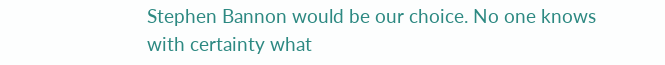Stephen Bannon would be our choice. No one knows with certainty what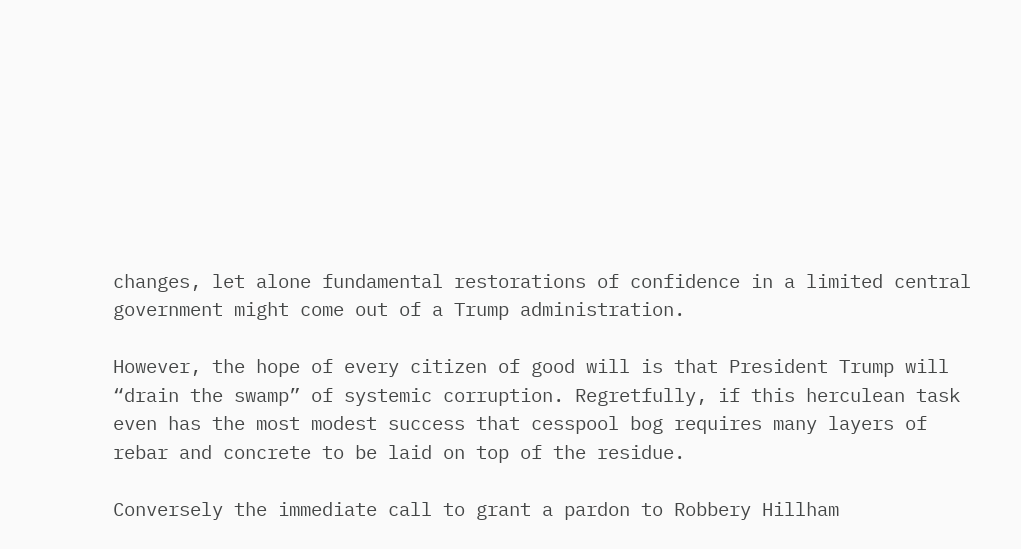changes, let alone fundamental restorations of confidence in a limited central government might come out of a Trump administration.

However, the hope of every citizen of good will is that President Trump will “drain the swamp” of systemic corruption. Regretfully, if this herculean task even has the most modest success that cesspool bog requires many layers of rebar and concrete to be laid on top of the residue.

Conversely the immediate call to grant a pardon to Robbery Hillham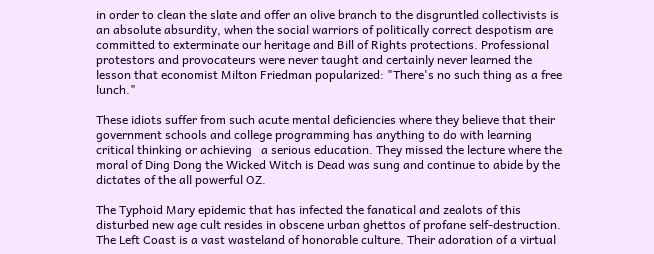in order to clean the slate and offer an olive branch to the disgruntled collectivists is an absolute absurdity, when the social warriors of politically correct despotism are committed to exterminate our heritage and Bill of Rights protections. Professional protestors and provocateurs were never taught and certainly never learned the lesson that economist Milton Friedman popularized: "There's no such thing as a free lunch."

These idiots suffer from such acute mental deficiencies where they believe that their government schools and college programming has anything to do with learning critical thinking or achieving   a serious education. They missed the lecture where the moral of Ding Dong the Wicked Witch is Dead was sung and continue to abide by the dictates of the all powerful OZ.

The Typhoid Mary epidemic that has infected the fanatical and zealots of this disturbed new age cult resides in obscene urban ghettos of profane self-destruction. The Left Coast is a vast wasteland of honorable culture. Their adoration of a virtual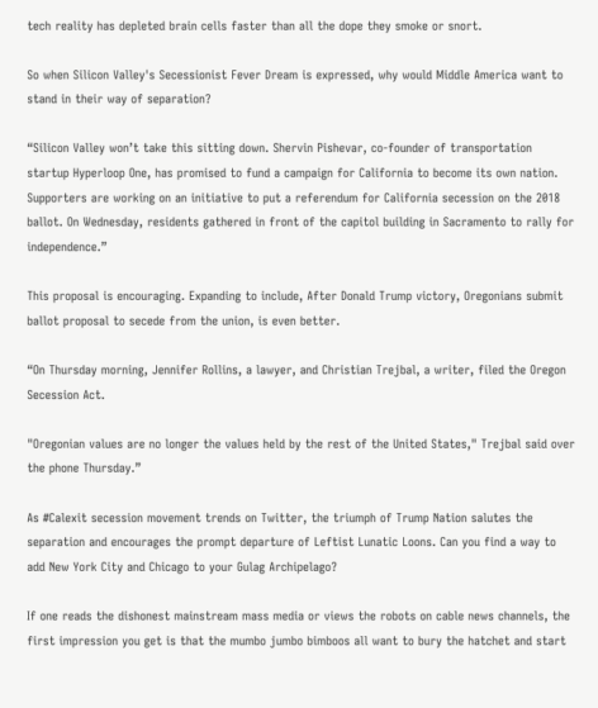tech reality has depleted brain cells faster than all the dope they smoke or snort.

So when Silicon Valley's Secessionist Fever Dream is expressed, why would Middle America want to stand in their way of separation?

“Silicon Valley won’t take this sitting down. Shervin Pishevar, co-founder of transportation startup Hyperloop One, has promised to fund a campaign for California to become its own nation. Supporters are working on an initiative to put a referendum for California secession on the 2018 ballot. On Wednesday, residents gathered in front of the capitol building in Sacramento to rally for independence.”

This proposal is encouraging. Expanding to include, After Donald Trump victory, Oregonians submit ballot proposal to secede from the union, is even better.

“On Thursday morning, Jennifer Rollins, a lawyer, and Christian Trejbal, a writer, filed the Oregon Secession Act.

"Oregonian values are no longer the values held by the rest of the United States," Trejbal said over the phone Thursday.”

As #Calexit secession movement trends on Twitter, the triumph of Trump Nation salutes the separation and encourages the prompt departure of Leftist Lunatic Loons. Can you find a way to add New York City and Chicago to your Gulag Archipelago?

If one reads the dishonest mainstream mass media or views the robots on cable news channels, the first impression you get is that the mumbo jumbo bimboos all want to bury the hatchet and start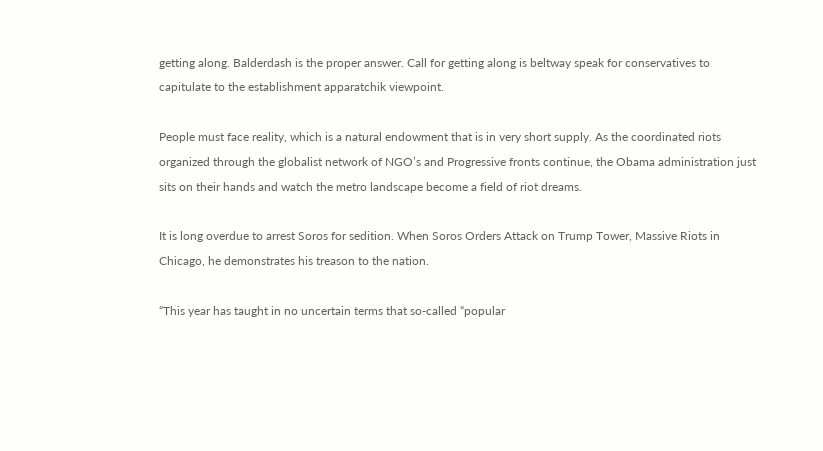getting along. Balderdash is the proper answer. Call for getting along is beltway speak for conservatives to capitulate to the establishment apparatchik viewpoint.

People must face reality, which is a natural endowment that is in very short supply. As the coordinated riots organized through the globalist network of NGO’s and Progressive fronts continue, the Obama administration just sits on their hands and watch the metro landscape become a field of riot dreams.

It is long overdue to arrest Soros for sedition. When Soros Orders Attack on Trump Tower, Massive Riots in Chicago, he demonstrates his treason to the nation.

“This year has taught in no uncertain terms that so-called “popular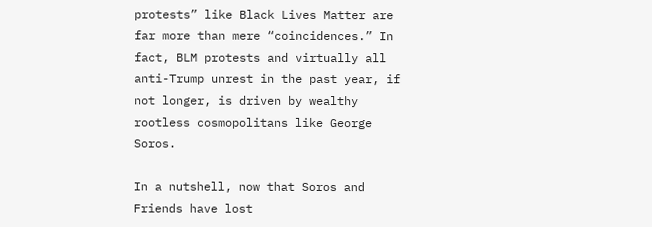protests” like Black Lives Matter are far more than mere “coincidences.” In fact, BLM protests and virtually all anti-Trump unrest in the past year, if not longer, is driven by wealthy rootless cosmopolitans like George Soros.

In a nutshell, now that Soros and Friends have lost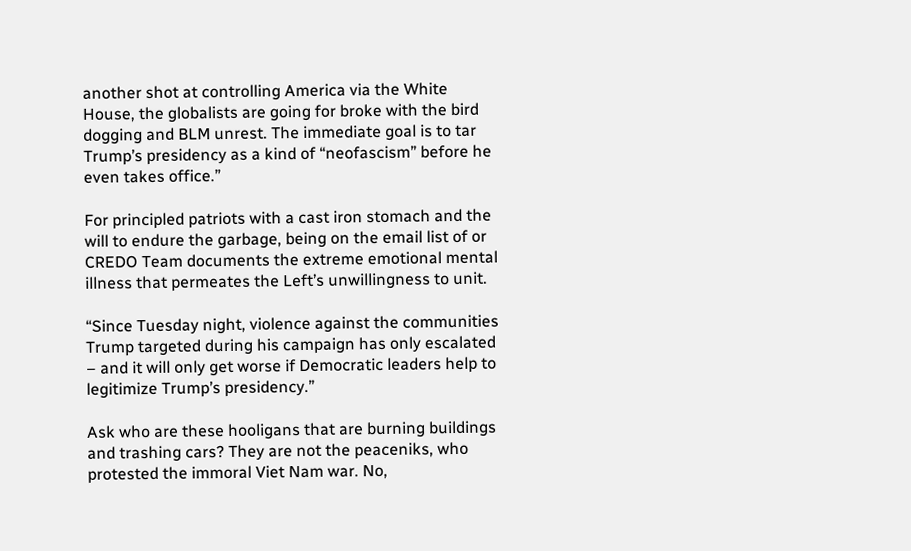another shot at controlling America via the White House, the globalists are going for broke with the bird dogging and BLM unrest. The immediate goal is to tar Trump’s presidency as a kind of “neofascism” before he even takes office.”

For principled patriots with a cast iron stomach and the will to endure the garbage, being on the email list of or CREDO Team documents the extreme emotional mental illness that permeates the Left’s unwillingness to unit.

“Since Tuesday night, violence against the communities Trump targeted during his campaign has only escalated – and it will only get worse if Democratic leaders help to legitimize Trump’s presidency.”

Ask who are these hooligans that are burning buildings and trashing cars? They are not the peaceniks, who protested the immoral Viet Nam war. No,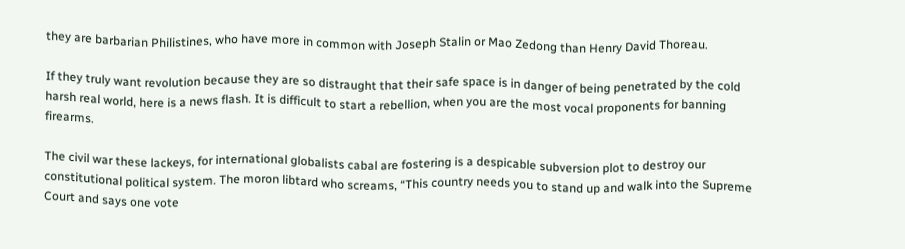they are barbarian Philistines, who have more in common with Joseph Stalin or Mao Zedong than Henry David Thoreau.

If they truly want revolution because they are so distraught that their safe space is in danger of being penetrated by the cold harsh real world, here is a news flash. It is difficult to start a rebellion, when you are the most vocal proponents for banning firearms.

The civil war these lackeys, for international globalists cabal are fostering is a despicable subversion plot to destroy our constitutional political system. The moron libtard who screams, “This country needs you to stand up and walk into the Supreme Court and says one vote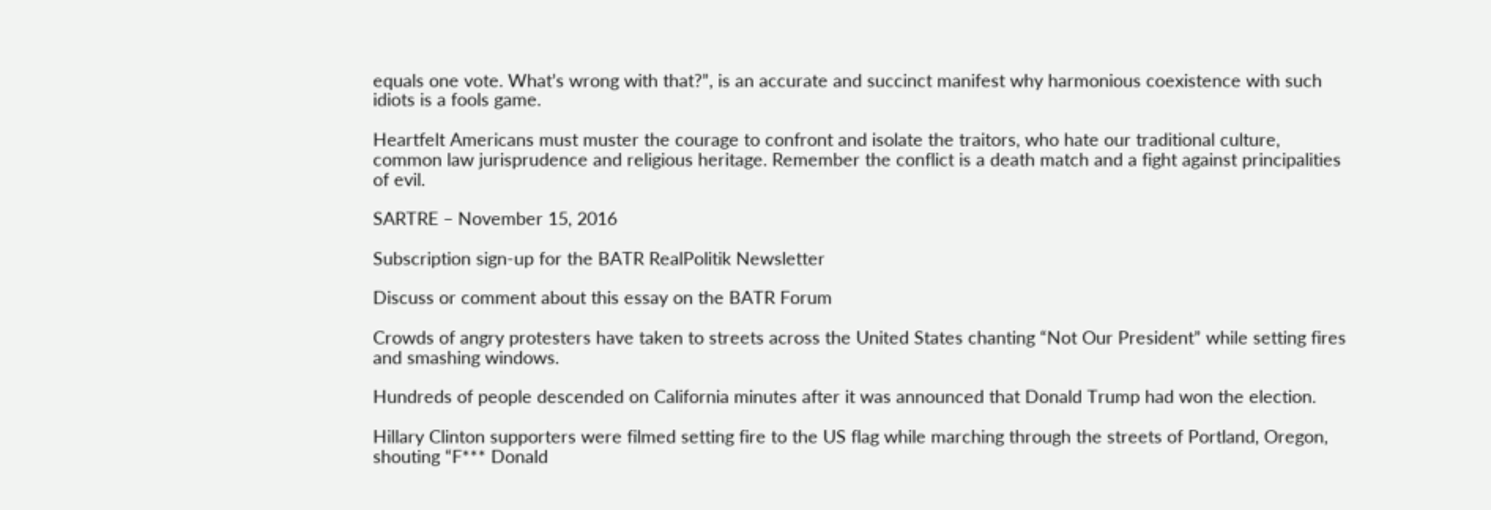equals one vote. What’s wrong with that?”, is an accurate and succinct manifest why harmonious coexistence with such idiots is a fools game.

Heartfelt Americans must muster the courage to confront and isolate the traitors, who hate our traditional culture, common law jurisprudence and religious heritage. Remember the conflict is a death match and a fight against principalities of evil.

SARTRE – November 15, 2016

Subscription sign-up for the BATR RealPolitik Newsletter

Discuss or comment about this essay on the BATR Forum

Crowds of angry protesters have taken to streets across the United States chanting “Not Our President” while setting fires and smashing windows.

Hundreds of people descended on California minutes after it was announced that Donald Trump had won the election.

Hillary Clinton supporters were filmed setting fire to the US flag while marching through the streets of Portland, Oregon, shouting “F*** Donald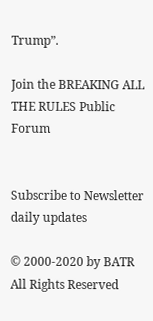Trump”.

Join the BREAKING ALL THE RULES Public Forum


Subscribe to Newsletter daily updates

© 2000-2020 by BATR All Rights Reserved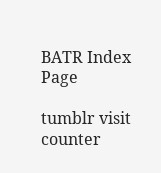BATR Index Page

tumblr visit counter